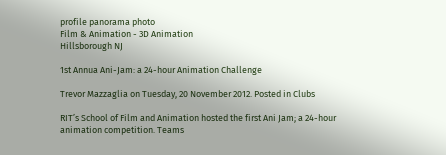profile panorama photo
Film & Animation - 3D Animation
Hillsborough NJ

1st Annua Ani-Jam: a 24-hour Animation Challenge

Trevor Mazzaglia on Tuesday, 20 November 2012. Posted in Clubs

RIT’s School of Film and Animation hosted the first Ani Jam; a 24-hour animation competition. Teams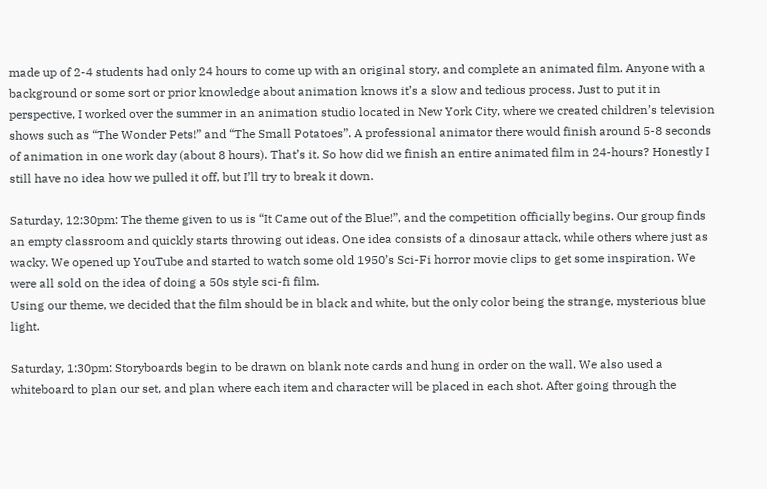made up of 2-4 students had only 24 hours to come up with an original story, and complete an animated film. Anyone with a background or some sort or prior knowledge about animation knows it’s a slow and tedious process. Just to put it in perspective, I worked over the summer in an animation studio located in New York City, where we created children’s television shows such as “The Wonder Pets!” and “The Small Potatoes”. A professional animator there would finish around 5-8 seconds of animation in one work day (about 8 hours). That’s it. So how did we finish an entire animated film in 24-hours? Honestly I still have no idea how we pulled it off, but I’ll try to break it down.

Saturday, 12:30pm: The theme given to us is “It Came out of the Blue!”, and the competition officially begins. Our group finds an empty classroom and quickly starts throwing out ideas. One idea consists of a dinosaur attack, while others where just as wacky. We opened up YouTube and started to watch some old 1950’s Sci-Fi horror movie clips to get some inspiration. We were all sold on the idea of doing a 50s style sci-fi film.
Using our theme, we decided that the film should be in black and white, but the only color being the strange, mysterious blue light.

Saturday, 1:30pm: Storyboards begin to be drawn on blank note cards and hung in order on the wall. We also used a whiteboard to plan our set, and plan where each item and character will be placed in each shot. After going through the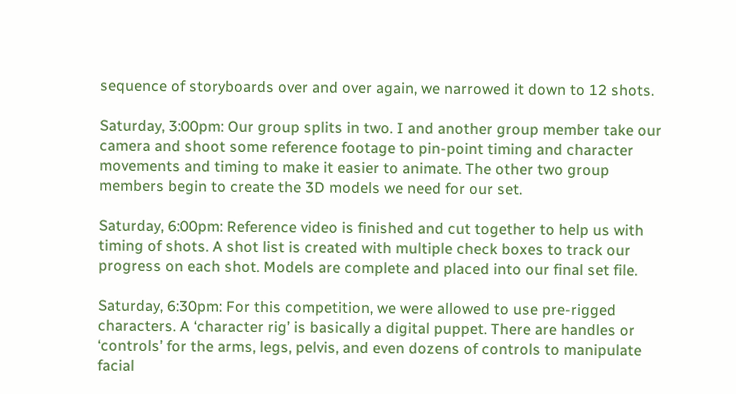sequence of storyboards over and over again, we narrowed it down to 12 shots.

Saturday, 3:00pm: Our group splits in two. I and another group member take our camera and shoot some reference footage to pin-point timing and character movements and timing to make it easier to animate. The other two group members begin to create the 3D models we need for our set.

Saturday, 6:00pm: Reference video is finished and cut together to help us with timing of shots. A shot list is created with multiple check boxes to track our progress on each shot. Models are complete and placed into our final set file.

Saturday, 6:30pm: For this competition, we were allowed to use pre-rigged characters. A ‘character rig’ is basically a digital puppet. There are handles or ‘controls’ for the arms, legs, pelvis, and even dozens of controls to manipulate facial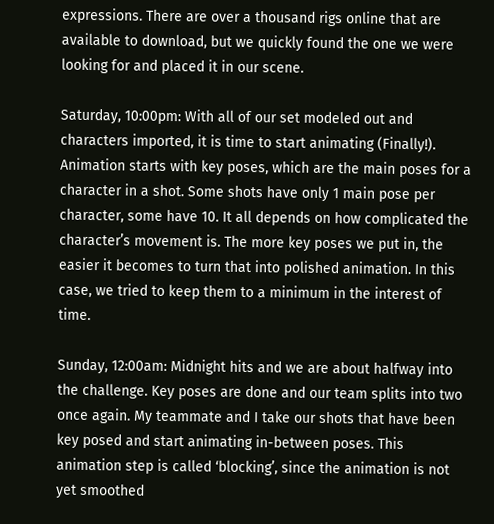expressions. There are over a thousand rigs online that are available to download, but we quickly found the one we were looking for and placed it in our scene.

Saturday, 10:00pm: With all of our set modeled out and characters imported, it is time to start animating (Finally!). Animation starts with key poses, which are the main poses for a character in a shot. Some shots have only 1 main pose per character, some have 10. It all depends on how complicated the character’s movement is. The more key poses we put in, the easier it becomes to turn that into polished animation. In this case, we tried to keep them to a minimum in the interest of time.

Sunday, 12:00am: Midnight hits and we are about halfway into the challenge. Key poses are done and our team splits into two once again. My teammate and I take our shots that have been key posed and start animating in-between poses. This animation step is called ‘blocking’, since the animation is not yet smoothed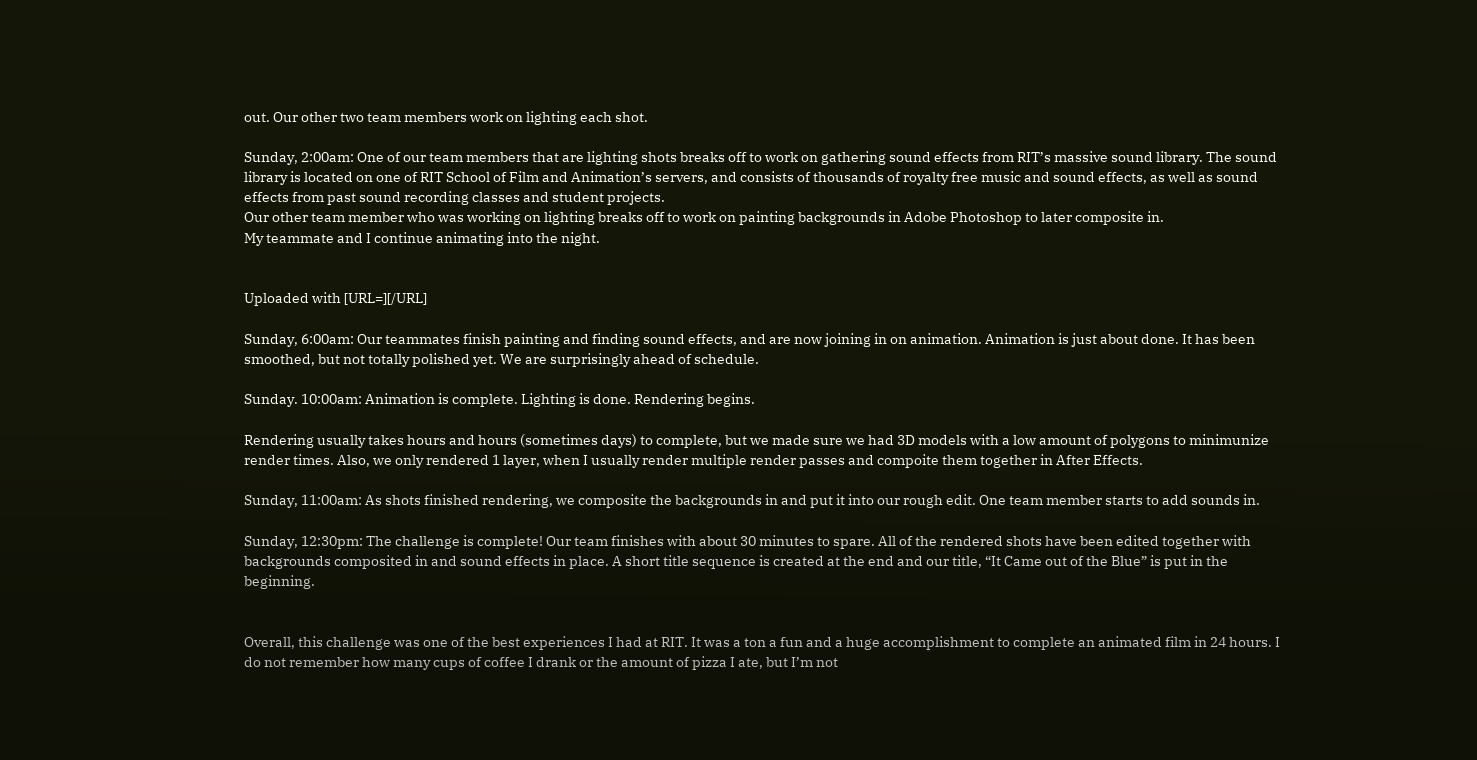out. Our other two team members work on lighting each shot.

Sunday, 2:00am: One of our team members that are lighting shots breaks off to work on gathering sound effects from RIT’s massive sound library. The sound library is located on one of RIT School of Film and Animation’s servers, and consists of thousands of royalty free music and sound effects, as well as sound effects from past sound recording classes and student projects.
Our other team member who was working on lighting breaks off to work on painting backgrounds in Adobe Photoshop to later composite in.
My teammate and I continue animating into the night.


Uploaded with [URL=][/URL]

Sunday, 6:00am: Our teammates finish painting and finding sound effects, and are now joining in on animation. Animation is just about done. It has been smoothed, but not totally polished yet. We are surprisingly ahead of schedule.

Sunday. 10:00am: Animation is complete. Lighting is done. Rendering begins.

Rendering usually takes hours and hours (sometimes days) to complete, but we made sure we had 3D models with a low amount of polygons to minimunize render times. Also, we only rendered 1 layer, when I usually render multiple render passes and compoite them together in After Effects.

Sunday, 11:00am: As shots finished rendering, we composite the backgrounds in and put it into our rough edit. One team member starts to add sounds in.

Sunday, 12:30pm: The challenge is complete! Our team finishes with about 30 minutes to spare. All of the rendered shots have been edited together with backgrounds composited in and sound effects in place. A short title sequence is created at the end and our title, “It Came out of the Blue” is put in the beginning.


Overall, this challenge was one of the best experiences I had at RIT. It was a ton a fun and a huge accomplishment to complete an animated film in 24 hours. I do not remember how many cups of coffee I drank or the amount of pizza I ate, but I’m not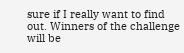sure if I really want to find out. Winners of the challenge will be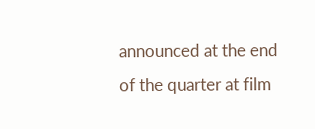announced at the end of the quarter at film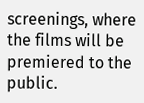screenings, where the films will be premiered to the public.